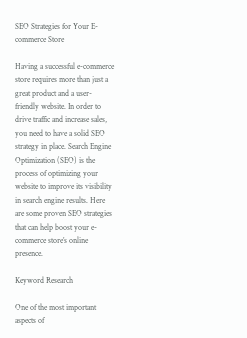SEO Strategies for Your E-commerce Store

Having a successful e-commerce store requires more than just a great product and a user-friendly website. In order to drive traffic and increase sales, you need to have a solid SEO strategy in place. Search Engine Optimization (SEO) is the process of optimizing your website to improve its visibility in search engine results. Here are some proven SEO strategies that can help boost your e-commerce store’s online presence.

Keyword Research

One of the most important aspects of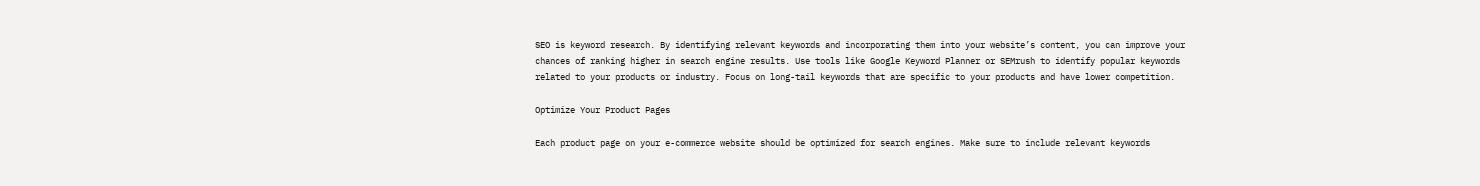SEO is keyword research. By identifying relevant keywords and incorporating them into your website’s content, you can improve your chances of ranking higher in search engine results. Use tools like Google Keyword Planner or SEMrush to identify popular keywords related to your products or industry. Focus on long-tail keywords that are specific to your products and have lower competition.

Optimize Your Product Pages

Each product page on your e-commerce website should be optimized for search engines. Make sure to include relevant keywords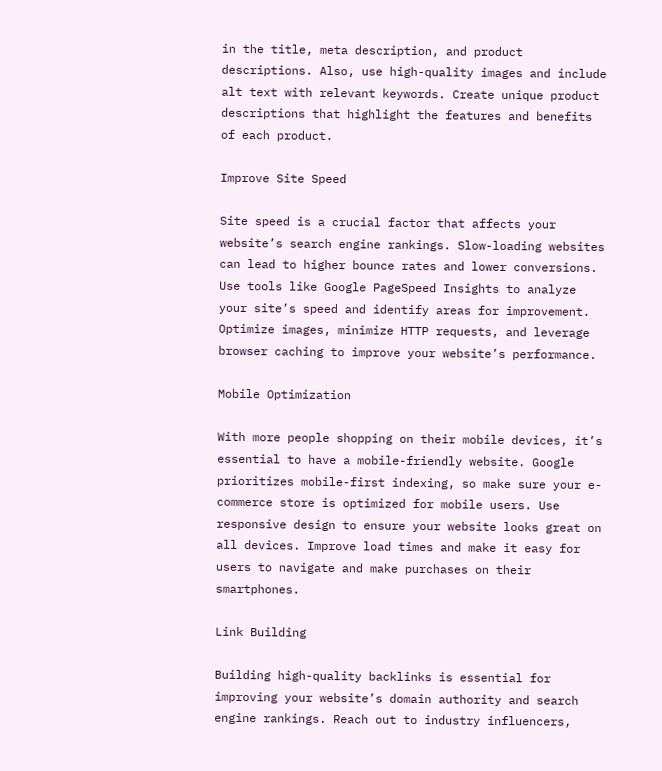in the title, meta description, and product descriptions. Also, use high-quality images and include alt text with relevant keywords. Create unique product descriptions that highlight the features and benefits of each product.

Improve Site Speed

Site speed is a crucial factor that affects your website’s search engine rankings. Slow-loading websites can lead to higher bounce rates and lower conversions. Use tools like Google PageSpeed Insights to analyze your site’s speed and identify areas for improvement. Optimize images, minimize HTTP requests, and leverage browser caching to improve your website’s performance.

Mobile Optimization

With more people shopping on their mobile devices, it’s essential to have a mobile-friendly website. Google prioritizes mobile-first indexing, so make sure your e-commerce store is optimized for mobile users. Use responsive design to ensure your website looks great on all devices. Improve load times and make it easy for users to navigate and make purchases on their smartphones.

Link Building

Building high-quality backlinks is essential for improving your website’s domain authority and search engine rankings. Reach out to industry influencers,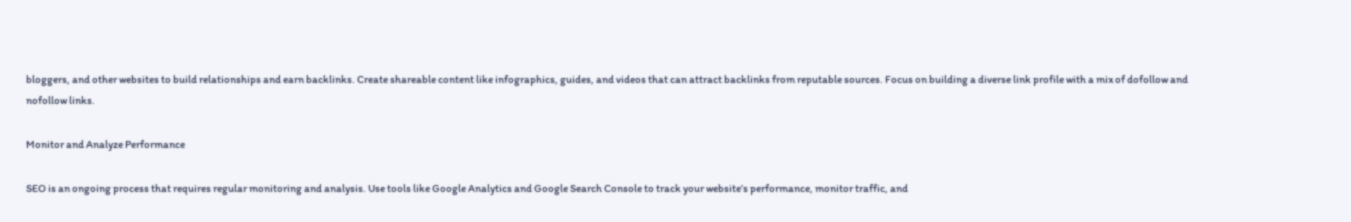bloggers, and other websites to build relationships and earn backlinks. Create shareable content like infographics, guides, and videos that can attract backlinks from reputable sources. Focus on building a diverse link profile with a mix of dofollow and nofollow links.

Monitor and Analyze Performance

SEO is an ongoing process that requires regular monitoring and analysis. Use tools like Google Analytics and Google Search Console to track your website’s performance, monitor traffic, and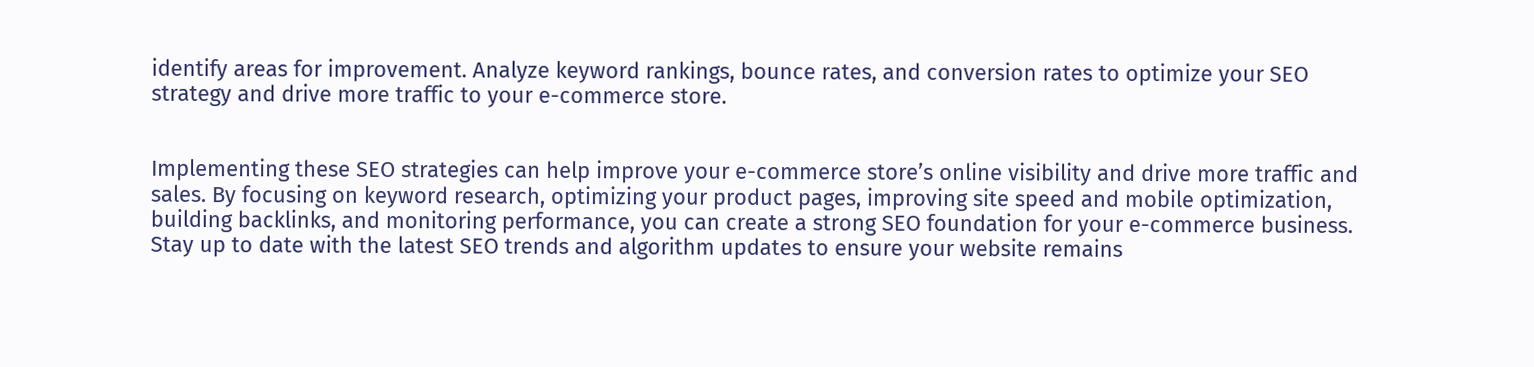identify areas for improvement. Analyze keyword rankings, bounce rates, and conversion rates to optimize your SEO strategy and drive more traffic to your e-commerce store.


Implementing these SEO strategies can help improve your e-commerce store’s online visibility and drive more traffic and sales. By focusing on keyword research, optimizing your product pages, improving site speed and mobile optimization, building backlinks, and monitoring performance, you can create a strong SEO foundation for your e-commerce business. Stay up to date with the latest SEO trends and algorithm updates to ensure your website remains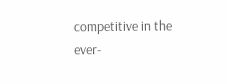competitive in the ever-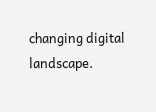changing digital landscape.